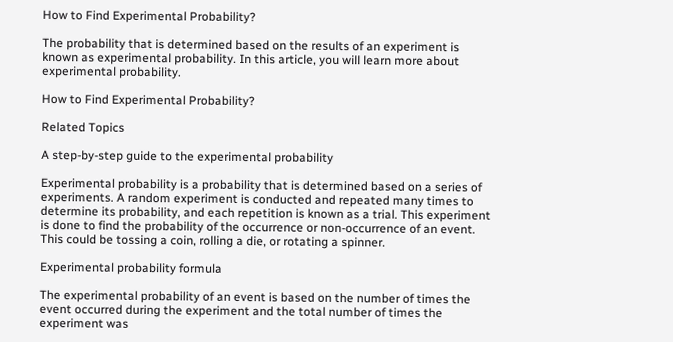How to Find Experimental Probability?

The probability that is determined based on the results of an experiment is known as experimental probability. In this article, you will learn more about experimental probability.

How to Find Experimental Probability?

Related Topics

A step-by-step guide to the experimental probability

Experimental probability is a probability that is determined based on a series of experiments. A random experiment is conducted and repeated many times to determine its probability, and each repetition is known as a trial. This experiment is done to find the probability of the occurrence or non-occurrence of an event. This could be tossing a coin, rolling a die, or rotating a spinner.

Experimental probability formula

The experimental probability of an event is based on the number of times the event occurred during the experiment and the total number of times the experiment was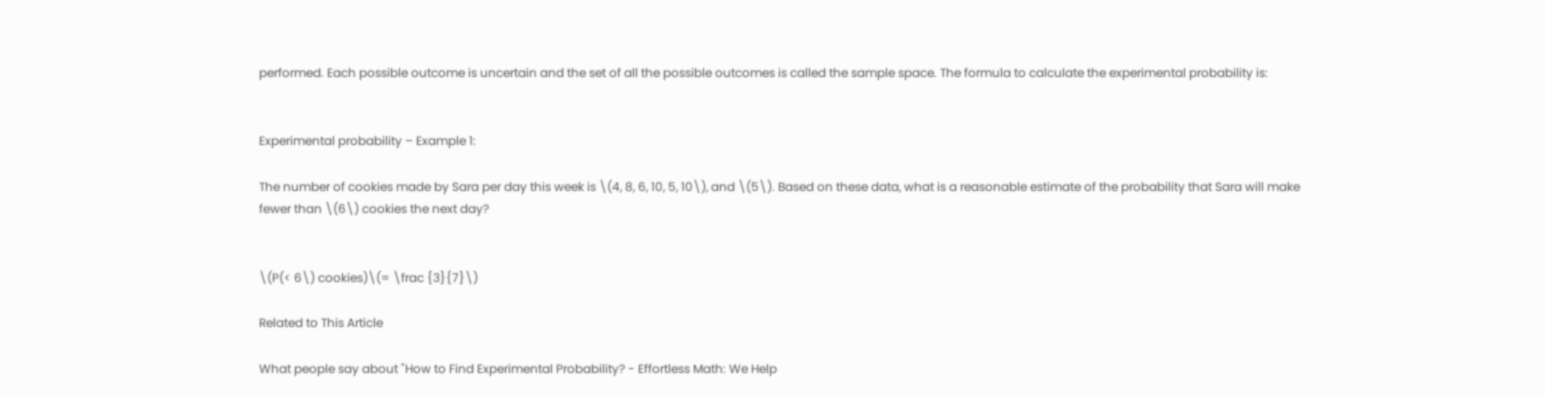performed. Each possible outcome is uncertain and the set of all the possible outcomes is called the sample space. The formula to calculate the experimental probability is:


Experimental probability – Example 1:

The number of cookies made by Sara per day this week is \(4, 8, 6, 10, 5, 10\), and \(5\). Based on these data, what is a reasonable estimate of the probability that Sara will make fewer than \(6\) cookies the next day?


\(P(< 6\) cookies)\(= \frac {3}{7}\)

Related to This Article

What people say about "How to Find Experimental Probability? - Effortless Math: We Help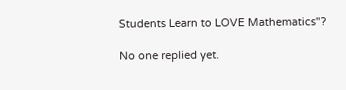Students Learn to LOVE Mathematics"?

No one replied yet.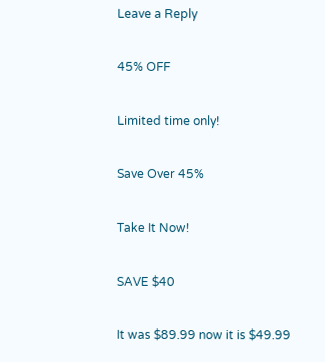Leave a Reply

45% OFF

Limited time only!

Save Over 45%

Take It Now!

SAVE $40

It was $89.99 now it is $49.99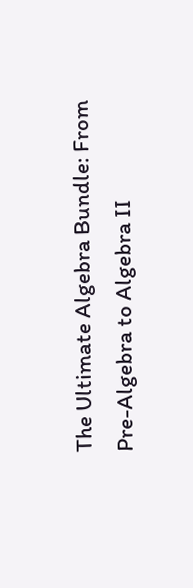The Ultimate Algebra Bundle: From Pre-Algebra to Algebra II